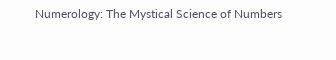Numerology: The Mystical Science of Numbers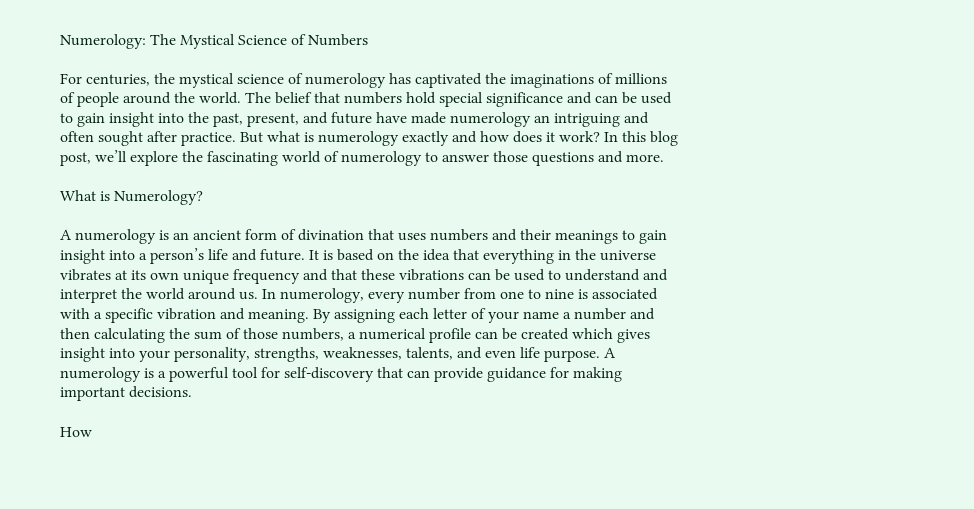Numerology: The Mystical Science of Numbers

For centuries, the mystical science of numerology has captivated the imaginations of millions of people around the world. The belief that numbers hold special significance and can be used to gain insight into the past, present, and future have made numerology an intriguing and often sought after practice. But what is numerology exactly and how does it work? In this blog post, we’ll explore the fascinating world of numerology to answer those questions and more.

What is Numerology?

A numerology is an ancient form of divination that uses numbers and their meanings to gain insight into a person’s life and future. It is based on the idea that everything in the universe vibrates at its own unique frequency and that these vibrations can be used to understand and interpret the world around us. In numerology, every number from one to nine is associated with a specific vibration and meaning. By assigning each letter of your name a number and then calculating the sum of those numbers, a numerical profile can be created which gives insight into your personality, strengths, weaknesses, talents, and even life purpose. A numerology is a powerful tool for self-discovery that can provide guidance for making important decisions.

How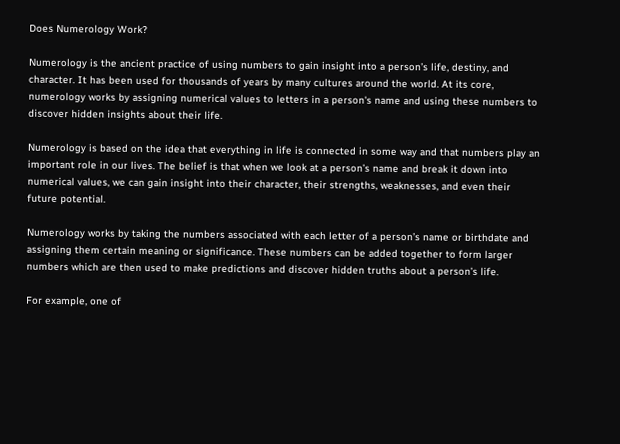Does Numerology Work?

Numerology is the ancient practice of using numbers to gain insight into a person’s life, destiny, and character. It has been used for thousands of years by many cultures around the world. At its core, numerology works by assigning numerical values to letters in a person's name and using these numbers to discover hidden insights about their life.

Numerology is based on the idea that everything in life is connected in some way and that numbers play an important role in our lives. The belief is that when we look at a person’s name and break it down into numerical values, we can gain insight into their character, their strengths, weaknesses, and even their future potential.

Numerology works by taking the numbers associated with each letter of a person’s name or birthdate and assigning them certain meaning or significance. These numbers can be added together to form larger numbers which are then used to make predictions and discover hidden truths about a person’s life.

For example, one of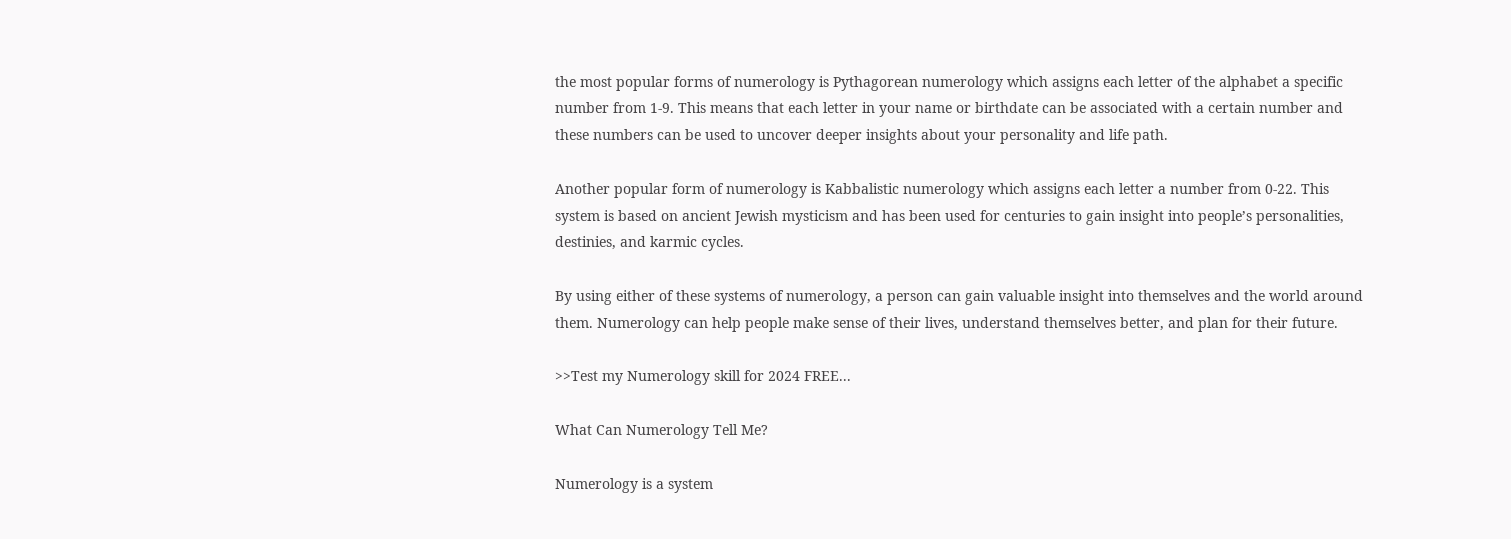the most popular forms of numerology is Pythagorean numerology which assigns each letter of the alphabet a specific number from 1-9. This means that each letter in your name or birthdate can be associated with a certain number and these numbers can be used to uncover deeper insights about your personality and life path.

Another popular form of numerology is Kabbalistic numerology which assigns each letter a number from 0-22. This system is based on ancient Jewish mysticism and has been used for centuries to gain insight into people’s personalities, destinies, and karmic cycles.

By using either of these systems of numerology, a person can gain valuable insight into themselves and the world around them. Numerology can help people make sense of their lives, understand themselves better, and plan for their future.

>>Test my Numerology skill for 2024 FREE...

What Can Numerology Tell Me?

Numerology is a system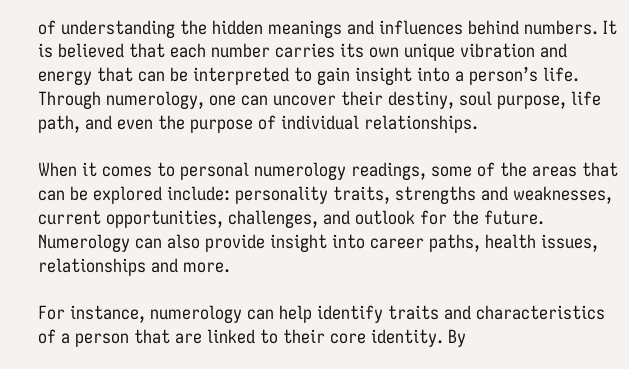of understanding the hidden meanings and influences behind numbers. It is believed that each number carries its own unique vibration and energy that can be interpreted to gain insight into a person’s life. Through numerology, one can uncover their destiny, soul purpose, life path, and even the purpose of individual relationships.

When it comes to personal numerology readings, some of the areas that can be explored include: personality traits, strengths and weaknesses, current opportunities, challenges, and outlook for the future. Numerology can also provide insight into career paths, health issues, relationships and more.

For instance, numerology can help identify traits and characteristics of a person that are linked to their core identity. By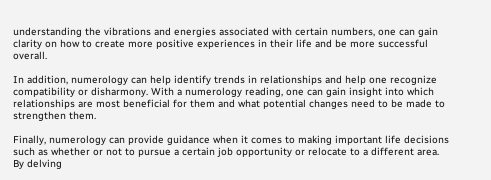understanding the vibrations and energies associated with certain numbers, one can gain clarity on how to create more positive experiences in their life and be more successful overall.

In addition, numerology can help identify trends in relationships and help one recognize compatibility or disharmony. With a numerology reading, one can gain insight into which relationships are most beneficial for them and what potential changes need to be made to strengthen them.

Finally, numerology can provide guidance when it comes to making important life decisions such as whether or not to pursue a certain job opportunity or relocate to a different area. By delving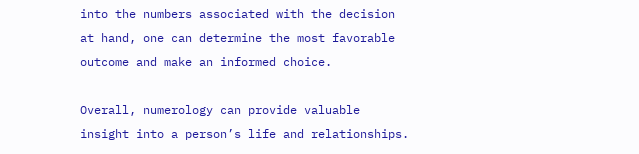into the numbers associated with the decision at hand, one can determine the most favorable outcome and make an informed choice.

Overall, numerology can provide valuable insight into a person’s life and relationships.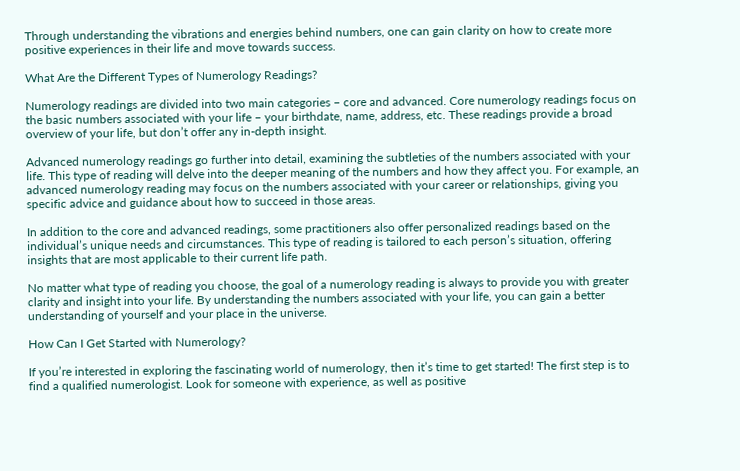Through understanding the vibrations and energies behind numbers, one can gain clarity on how to create more positive experiences in their life and move towards success.

What Are the Different Types of Numerology Readings?

Numerology readings are divided into two main categories – core and advanced. Core numerology readings focus on the basic numbers associated with your life – your birthdate, name, address, etc. These readings provide a broad overview of your life, but don’t offer any in-depth insight.

Advanced numerology readings go further into detail, examining the subtleties of the numbers associated with your life. This type of reading will delve into the deeper meaning of the numbers and how they affect you. For example, an advanced numerology reading may focus on the numbers associated with your career or relationships, giving you specific advice and guidance about how to succeed in those areas.

In addition to the core and advanced readings, some practitioners also offer personalized readings based on the individual’s unique needs and circumstances. This type of reading is tailored to each person’s situation, offering insights that are most applicable to their current life path.

No matter what type of reading you choose, the goal of a numerology reading is always to provide you with greater clarity and insight into your life. By understanding the numbers associated with your life, you can gain a better understanding of yourself and your place in the universe.

How Can I Get Started with Numerology?

If you’re interested in exploring the fascinating world of numerology, then it’s time to get started! The first step is to find a qualified numerologist. Look for someone with experience, as well as positive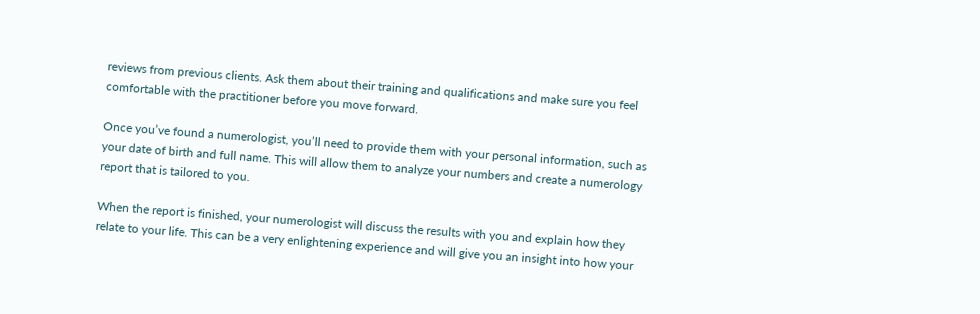reviews from previous clients. Ask them about their training and qualifications and make sure you feel comfortable with the practitioner before you move forward.

Once you’ve found a numerologist, you’ll need to provide them with your personal information, such as your date of birth and full name. This will allow them to analyze your numbers and create a numerology report that is tailored to you.

When the report is finished, your numerologist will discuss the results with you and explain how they relate to your life. This can be a very enlightening experience and will give you an insight into how your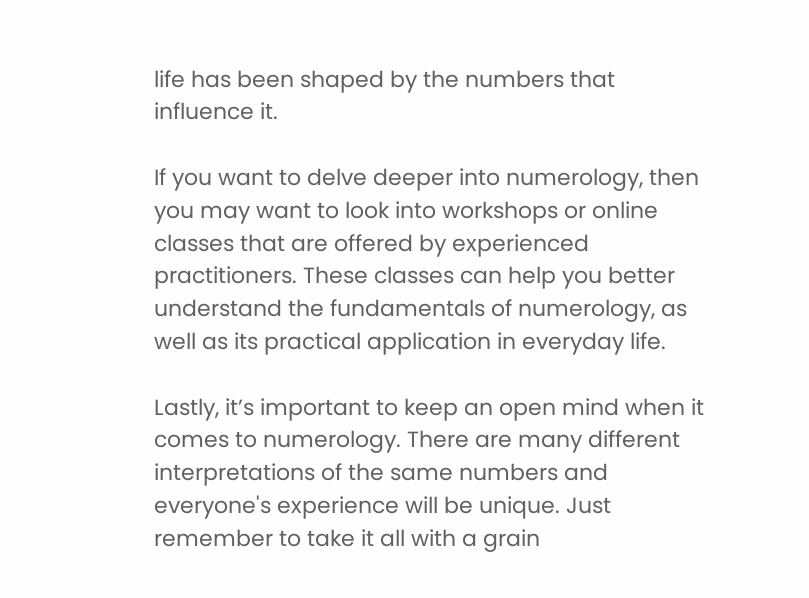life has been shaped by the numbers that influence it.

If you want to delve deeper into numerology, then you may want to look into workshops or online classes that are offered by experienced practitioners. These classes can help you better understand the fundamentals of numerology, as well as its practical application in everyday life.

Lastly, it’s important to keep an open mind when it comes to numerology. There are many different interpretations of the same numbers and everyone's experience will be unique. Just remember to take it all with a grain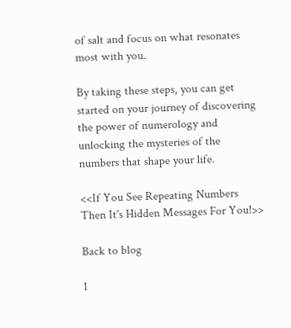of salt and focus on what resonates most with you.

By taking these steps, you can get started on your journey of discovering the power of numerology and unlocking the mysteries of the numbers that shape your life.

<<If You See Repeating Numbers Then It's Hidden Messages For You!>>

Back to blog

1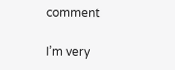comment

I’m very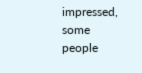impressed, some people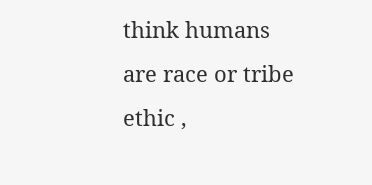think humans are race or tribe ethic ,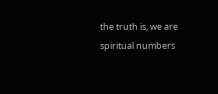the truth is, we are spiritual numbers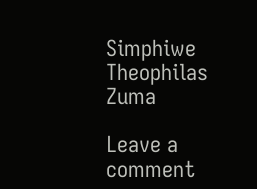Simphiwe Theophilas Zuma

Leave a comment